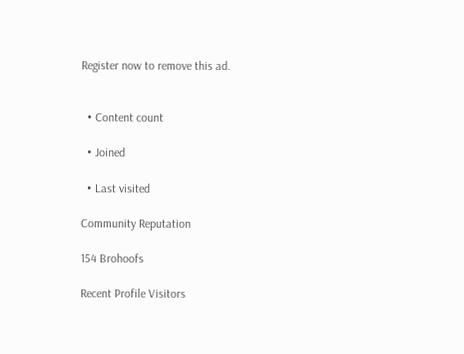Register now to remove this ad.


  • Content count

  • Joined

  • Last visited

Community Reputation

154 Brohoofs

Recent Profile Visitors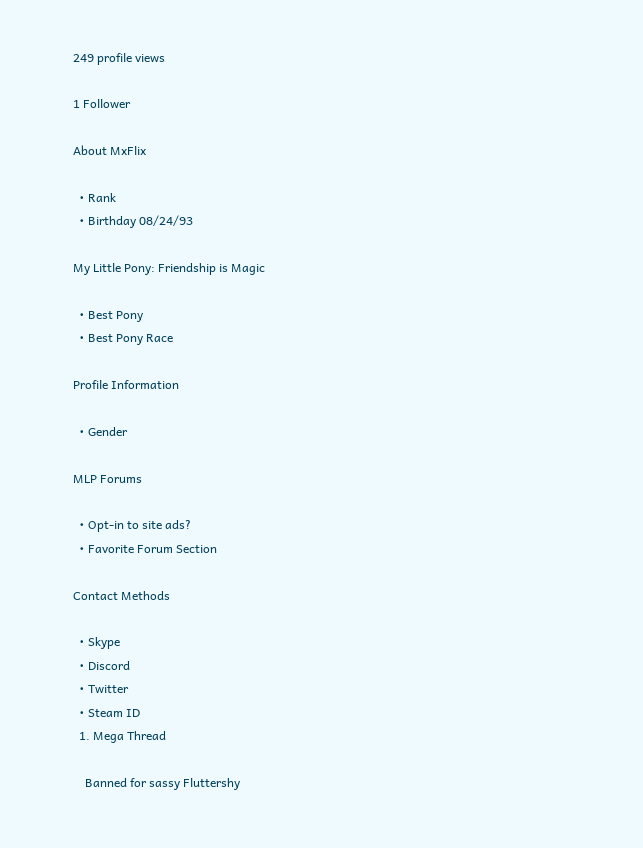249 profile views

1 Follower

About MxFlix

  • Rank
  • Birthday 08/24/93

My Little Pony: Friendship is Magic

  • Best Pony
  • Best Pony Race

Profile Information

  • Gender

MLP Forums

  • Opt-in to site ads?
  • Favorite Forum Section

Contact Methods

  • Skype
  • Discord
  • Twitter
  • Steam ID
  1. Mega Thread

    Banned for sassy Fluttershy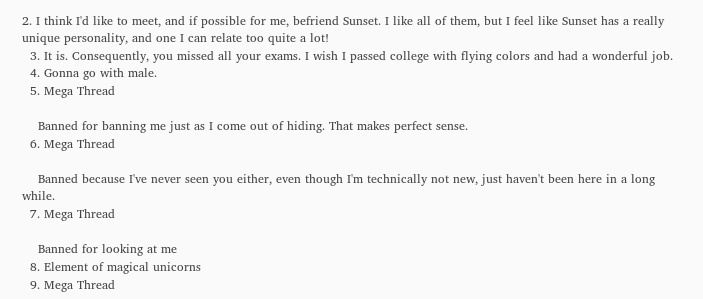2. I think I'd like to meet, and if possible for me, befriend Sunset. I like all of them, but I feel like Sunset has a really unique personality, and one I can relate too quite a lot!
  3. It is. Consequently, you missed all your exams. I wish I passed college with flying colors and had a wonderful job.
  4. Gonna go with male.
  5. Mega Thread

    Banned for banning me just as I come out of hiding. That makes perfect sense.
  6. Mega Thread

    Banned because I've never seen you either, even though I'm technically not new, just haven't been here in a long while.
  7. Mega Thread

    Banned for looking at me
  8. Element of magical unicorns
  9. Mega Thread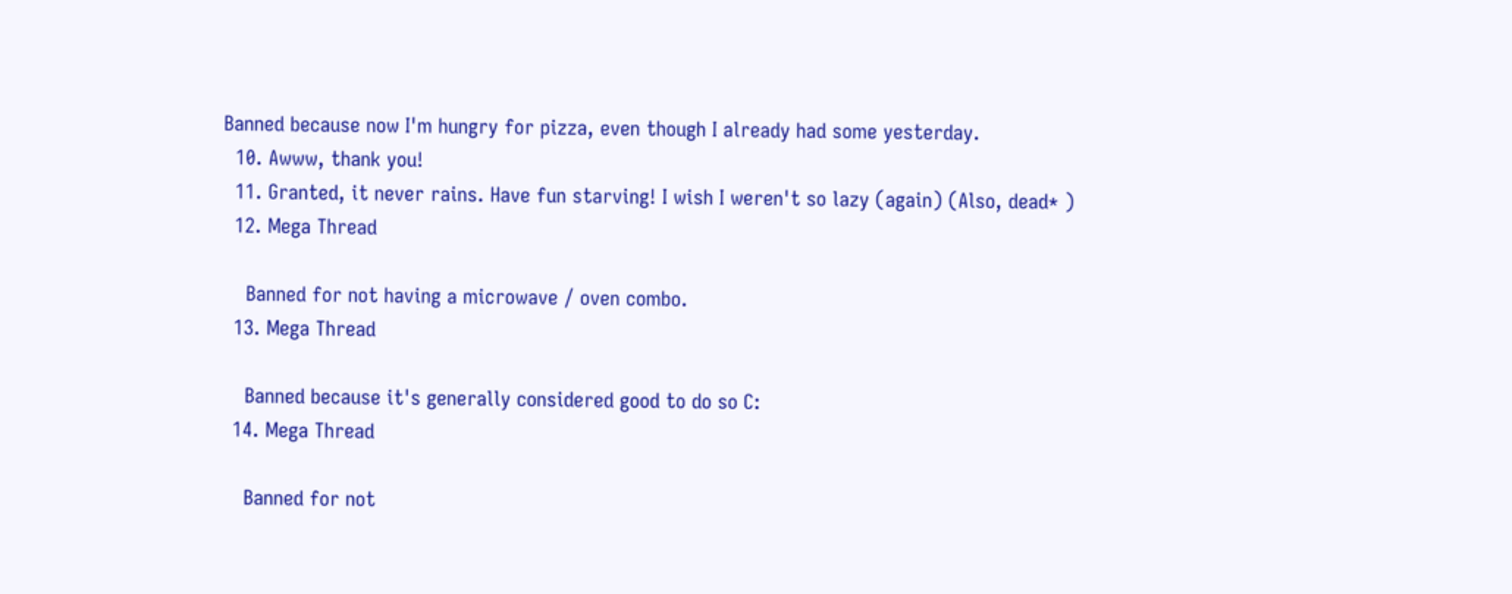Banned because now I'm hungry for pizza, even though I already had some yesterday.
  10. Awww, thank you!
  11. Granted, it never rains. Have fun starving! I wish I weren't so lazy (again) (Also, dead* )
  12. Mega Thread

    Banned for not having a microwave / oven combo.
  13. Mega Thread

    Banned because it's generally considered good to do so C:
  14. Mega Thread

    Banned for not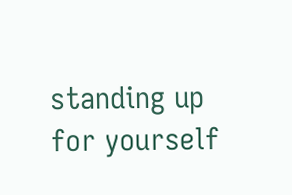standing up for yourself